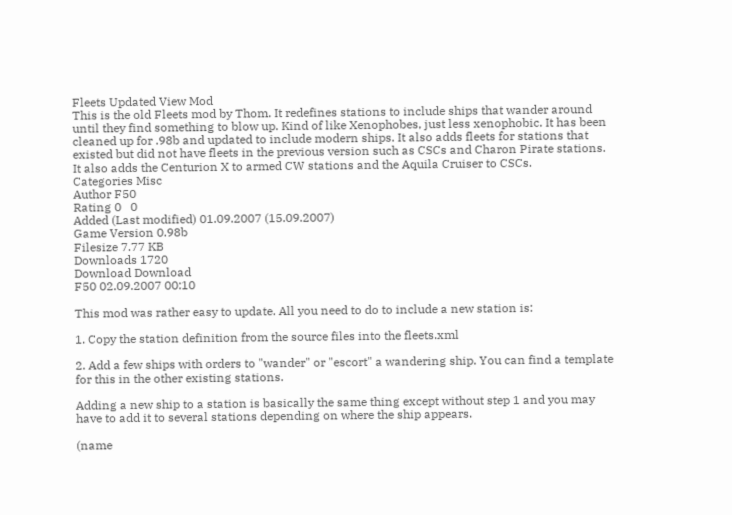Fleets Updated View Mod
This is the old Fleets mod by Thom. It redefines stations to include ships that wander around until they find something to blow up. Kind of like Xenophobes, just less xenophobic. It has been cleaned up for .98b and updated to include modern ships. It also adds fleets for stations that existed but did not have fleets in the previous version such as CSCs and Charon Pirate stations. It also adds the Centurion X to armed CW stations and the Aquila Cruiser to CSCs.
Categories Misc
Author F50
Rating 0   0
Added (Last modified) 01.09.2007 (15.09.2007)
Game Version 0.98b
Filesize 7.77 KB
Downloads 1720
Download Download
F50 02.09.2007 00:10

This mod was rather easy to update. All you need to do to include a new station is:

1. Copy the station definition from the source files into the fleets.xml

2. Add a few ships with orders to "wander" or "escort" a wandering ship. You can find a template for this in the other existing stations.

Adding a new ship to a station is basically the same thing except without step 1 and you may have to add it to several stations depending on where the ship appears.

(name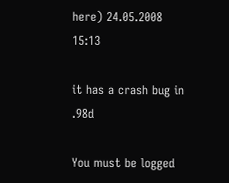here) 24.05.2008 15:13

it has a crash bug in .98d

You must be logged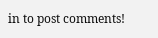in to post comments!